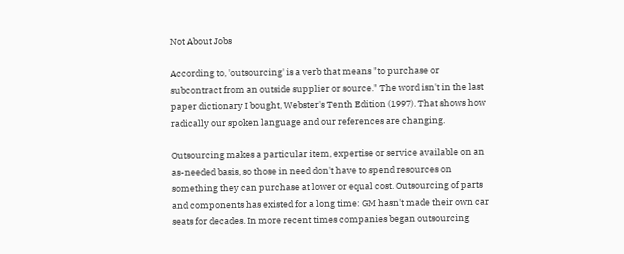Not About Jobs

According to, 'outsourcing' is a verb that means "to purchase or subcontract from an outside supplier or source." The word isn't in the last paper dictionary I bought, Webster's Tenth Edition (1997). That shows how radically our spoken language and our references are changing.

Outsourcing makes a particular item, expertise or service available on an as-needed basis, so those in need don't have to spend resources on something they can purchase at lower or equal cost. Outsourcing of parts and components has existed for a long time: GM hasn't made their own car seats for decades. In more recent times companies began outsourcing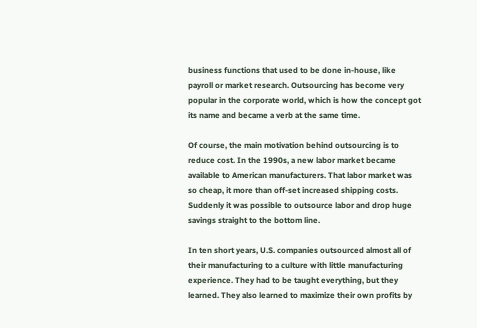business functions that used to be done in-house, like payroll or market research. Outsourcing has become very popular in the corporate world, which is how the concept got its name and became a verb at the same time.

Of course, the main motivation behind outsourcing is to reduce cost. In the 1990s, a new labor market became available to American manufacturers. That labor market was so cheap, it more than off-set increased shipping costs. Suddenly it was possible to outsource labor and drop huge savings straight to the bottom line.

In ten short years, U.S. companies outsourced almost all of their manufacturing to a culture with little manufacturing experience. They had to be taught everything, but they learned. They also learned to maximize their own profits by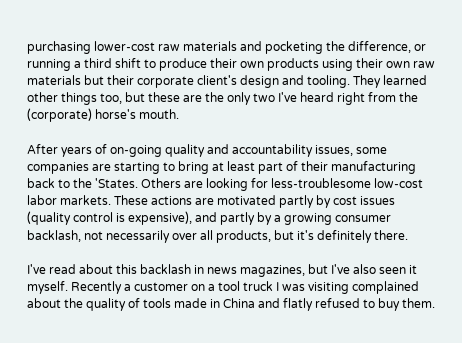purchasing lower-cost raw materials and pocketing the difference, or running a third shift to produce their own products using their own raw materials but their corporate client's design and tooling. They learned other things too, but these are the only two I've heard right from the (corporate) horse's mouth.

After years of on-going quality and accountability issues, some companies are starting to bring at least part of their manufacturing back to the 'States. Others are looking for less-troublesome low-cost labor markets. These actions are motivated partly by cost issues (quality control is expensive), and partly by a growing consumer backlash, not necessarily over all products, but it's definitely there.

I've read about this backlash in news magazines, but I've also seen it myself. Recently a customer on a tool truck I was visiting complained about the quality of tools made in China and flatly refused to buy them.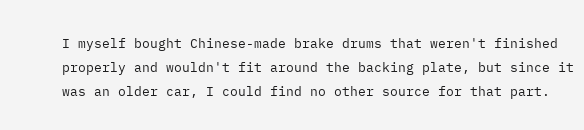I myself bought Chinese-made brake drums that weren't finished properly and wouldn't fit around the backing plate, but since it was an older car, I could find no other source for that part.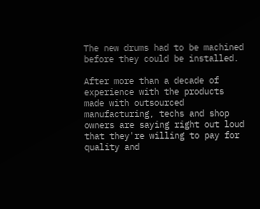The new drums had to be machined before they could be installed.

After more than a decade of experience with the products made with outsourced manufacturing, techs and shop owners are saying right out loud that they're willing to pay for quality and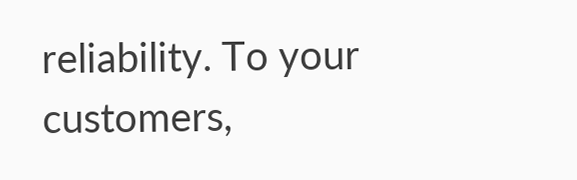reliability. To your customers,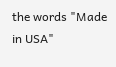the words "Made in USA"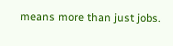means more than just jobs.